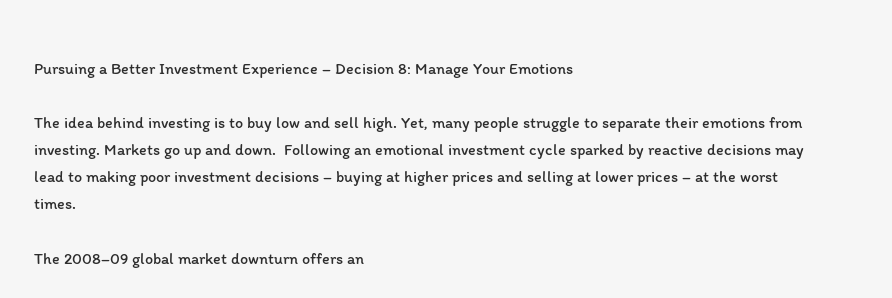Pursuing a Better Investment Experience – Decision 8: Manage Your Emotions

The idea behind investing is to buy low and sell high. Yet, many people struggle to separate their emotions from investing. Markets go up and down.  Following an emotional investment cycle sparked by reactive decisions may lead to making poor investment decisions – buying at higher prices and selling at lower prices – at the worst times.

The 2008–09 global market downturn offers an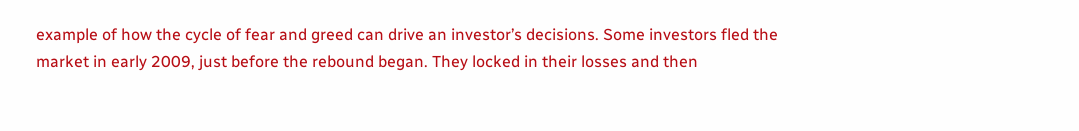example of how the cycle of fear and greed can drive an investor’s decisions. Some investors fled the market in early 2009, just before the rebound began. They locked in their losses and then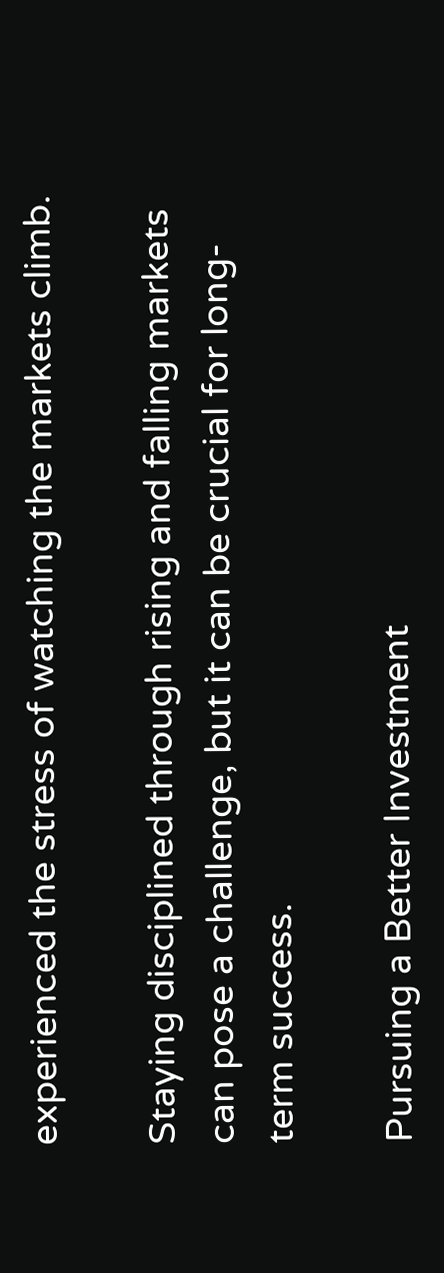experienced the stress of watching the markets climb.

Staying disciplined through rising and falling markets can pose a challenge, but it can be crucial for long-term success.

Pursuing a Better Investment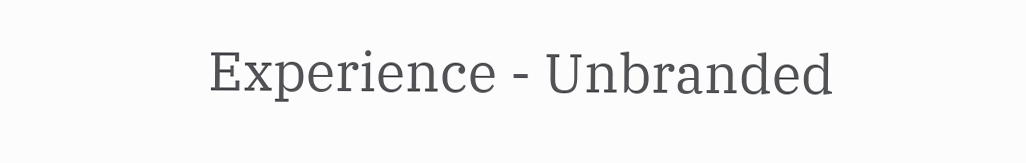Experience - Unbranded